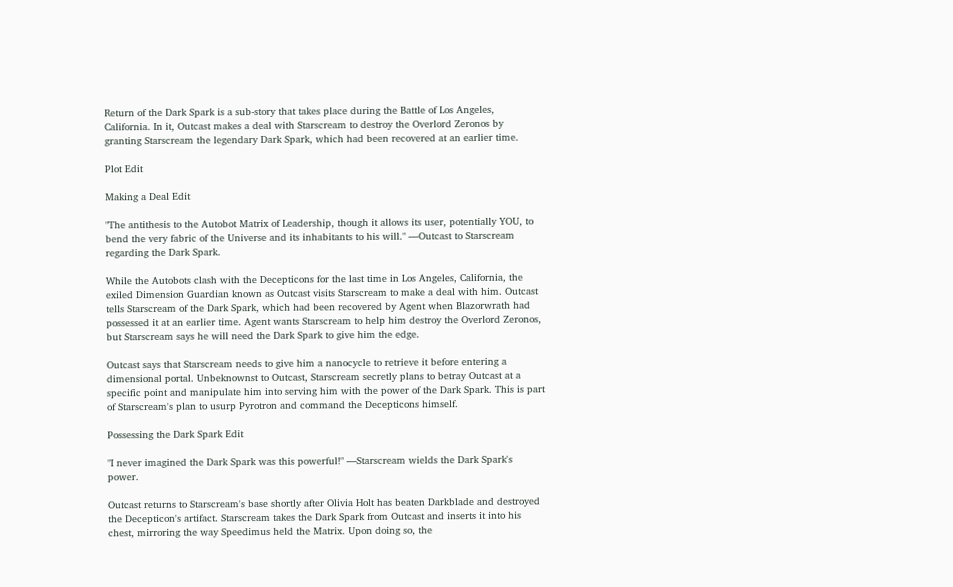Return of the Dark Spark is a sub-story that takes place during the Battle of Los Angeles, California. In it, Outcast makes a deal with Starscream to destroy the Overlord Zeronos by granting Starscream the legendary Dark Spark, which had been recovered at an earlier time.

Plot Edit

Making a Deal Edit

"The antithesis to the Autobot Matrix of Leadership, though it allows its user, potentially YOU, to bend the very fabric of the Universe and its inhabitants to his will." —Outcast to Starscream regarding the Dark Spark.

While the Autobots clash with the Decepticons for the last time in Los Angeles, California, the exiled Dimension Guardian known as Outcast visits Starscream to make a deal with him. Outcast tells Starscream of the Dark Spark, which had been recovered by Agent when Blazorwrath had possessed it at an earlier time. Agent wants Starscream to help him destroy the Overlord Zeronos, but Starscream says he will need the Dark Spark to give him the edge.

Outcast says that Starscream needs to give him a nanocycle to retrieve it before entering a dimensional portal. Unbeknownst to Outcast, Starscream secretly plans to betray Outcast at a specific point and manipulate him into serving him with the power of the Dark Spark. This is part of Starscream's plan to usurp Pyrotron and command the Decepticons himself.

Possessing the Dark Spark Edit

"I never imagined the Dark Spark was this powerful!" —Starscream wields the Dark Spark's power.

Outcast returns to Starscream's base shortly after Olivia Holt has beaten Darkblade and destroyed the Decepticon's artifact. Starscream takes the Dark Spark from Outcast and inserts it into his chest, mirroring the way Speedimus held the Matrix. Upon doing so, the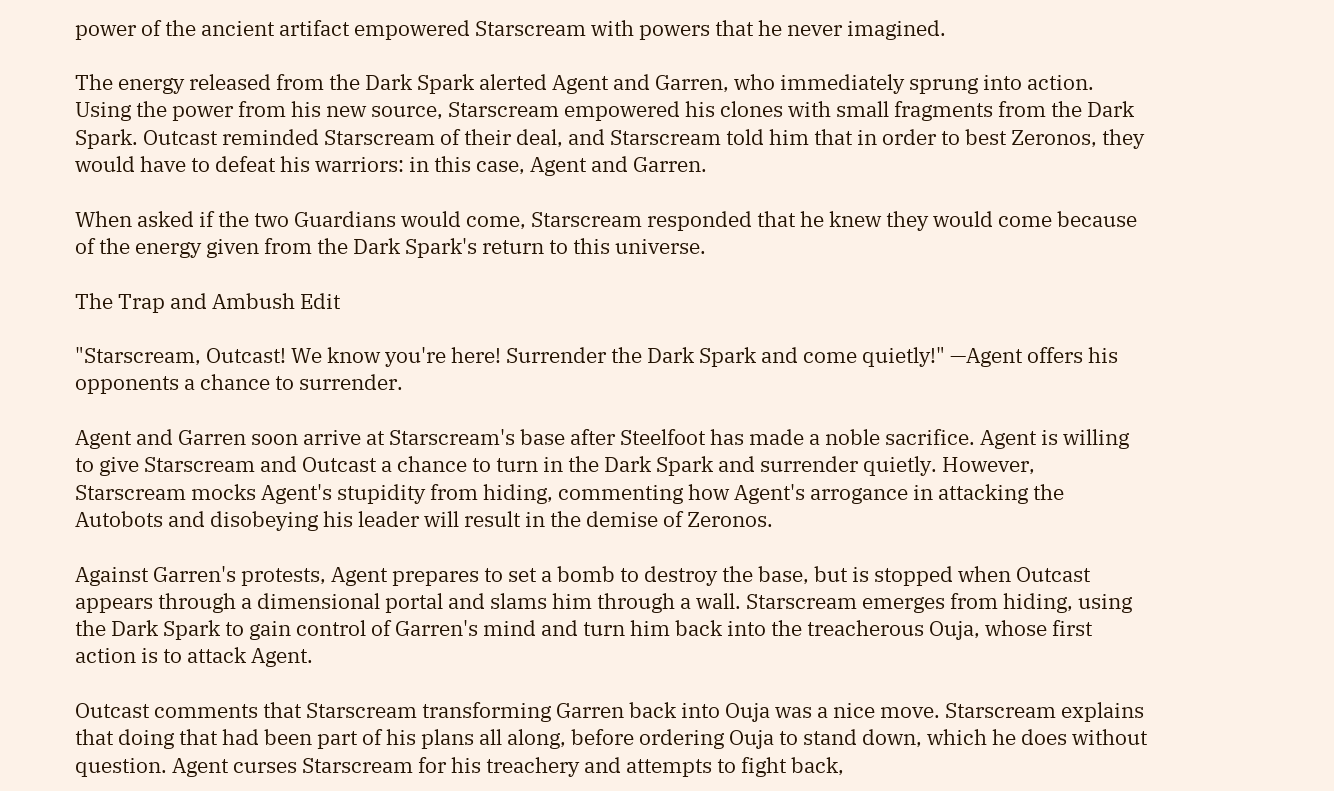power of the ancient artifact empowered Starscream with powers that he never imagined.

The energy released from the Dark Spark alerted Agent and Garren, who immediately sprung into action. Using the power from his new source, Starscream empowered his clones with small fragments from the Dark Spark. Outcast reminded Starscream of their deal, and Starscream told him that in order to best Zeronos, they would have to defeat his warriors: in this case, Agent and Garren.

When asked if the two Guardians would come, Starscream responded that he knew they would come because of the energy given from the Dark Spark's return to this universe.

The Trap and Ambush Edit

"Starscream, Outcast! We know you're here! Surrender the Dark Spark and come quietly!" —Agent offers his opponents a chance to surrender.

Agent and Garren soon arrive at Starscream's base after Steelfoot has made a noble sacrifice. Agent is willing to give Starscream and Outcast a chance to turn in the Dark Spark and surrender quietly. However, Starscream mocks Agent's stupidity from hiding, commenting how Agent's arrogance in attacking the Autobots and disobeying his leader will result in the demise of Zeronos.

Against Garren's protests, Agent prepares to set a bomb to destroy the base, but is stopped when Outcast appears through a dimensional portal and slams him through a wall. Starscream emerges from hiding, using the Dark Spark to gain control of Garren's mind and turn him back into the treacherous Ouja, whose first action is to attack Agent.

Outcast comments that Starscream transforming Garren back into Ouja was a nice move. Starscream explains that doing that had been part of his plans all along, before ordering Ouja to stand down, which he does without question. Agent curses Starscream for his treachery and attempts to fight back,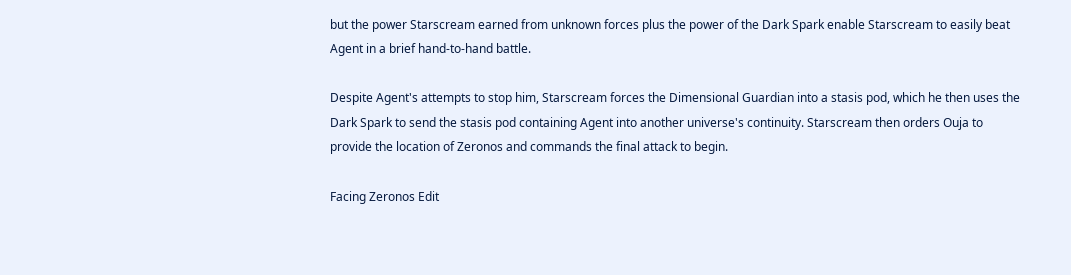but the power Starscream earned from unknown forces plus the power of the Dark Spark enable Starscream to easily beat Agent in a brief hand-to-hand battle.

Despite Agent's attempts to stop him, Starscream forces the Dimensional Guardian into a stasis pod, which he then uses the Dark Spark to send the stasis pod containing Agent into another universe's continuity. Starscream then orders Ouja to provide the location of Zeronos and commands the final attack to begin.

Facing Zeronos Edit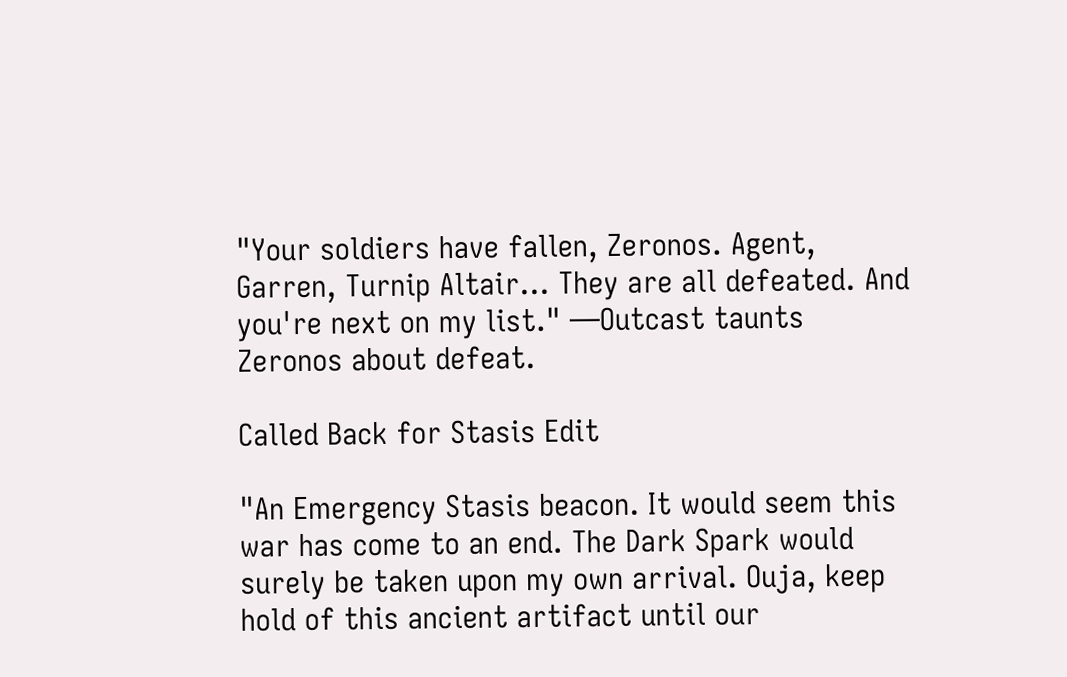"Your soldiers have fallen, Zeronos. Agent, Garren, Turnip Altair... They are all defeated. And you're next on my list." —Outcast taunts Zeronos about defeat.

Called Back for Stasis Edit

"An Emergency Stasis beacon. It would seem this war has come to an end. The Dark Spark would surely be taken upon my own arrival. Ouja, keep hold of this ancient artifact until our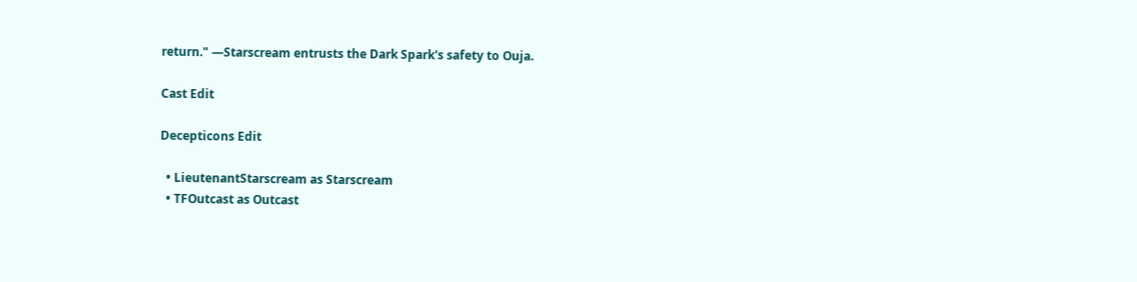return." —Starscream entrusts the Dark Spark's safety to Ouja.

Cast Edit

Decepticons Edit

  • LieutenantStarscream as Starscream
  • TFOutcast as Outcast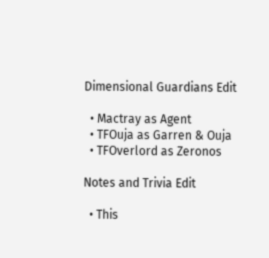Dimensional Guardians Edit

  • Mactray as Agent
  • TFOuja as Garren & Ouja
  • TFOverlord as Zeronos

Notes and Trivia Edit

  • This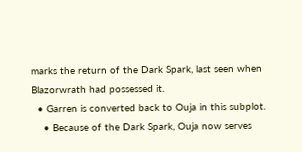marks the return of the Dark Spark, last seen when Blazorwrath had possessed it.
  • Garren is converted back to Ouja in this subplot.
    • Because of the Dark Spark, Ouja now serves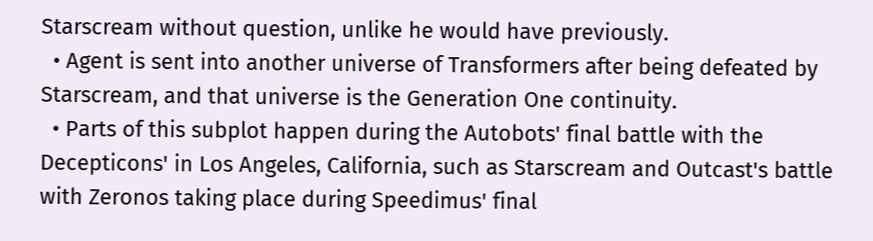Starscream without question, unlike he would have previously.
  • Agent is sent into another universe of Transformers after being defeated by Starscream, and that universe is the Generation One continuity.
  • Parts of this subplot happen during the Autobots' final battle with the Decepticons' in Los Angeles, California, such as Starscream and Outcast's battle with Zeronos taking place during Speedimus' final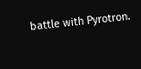battle with Pyrotron.